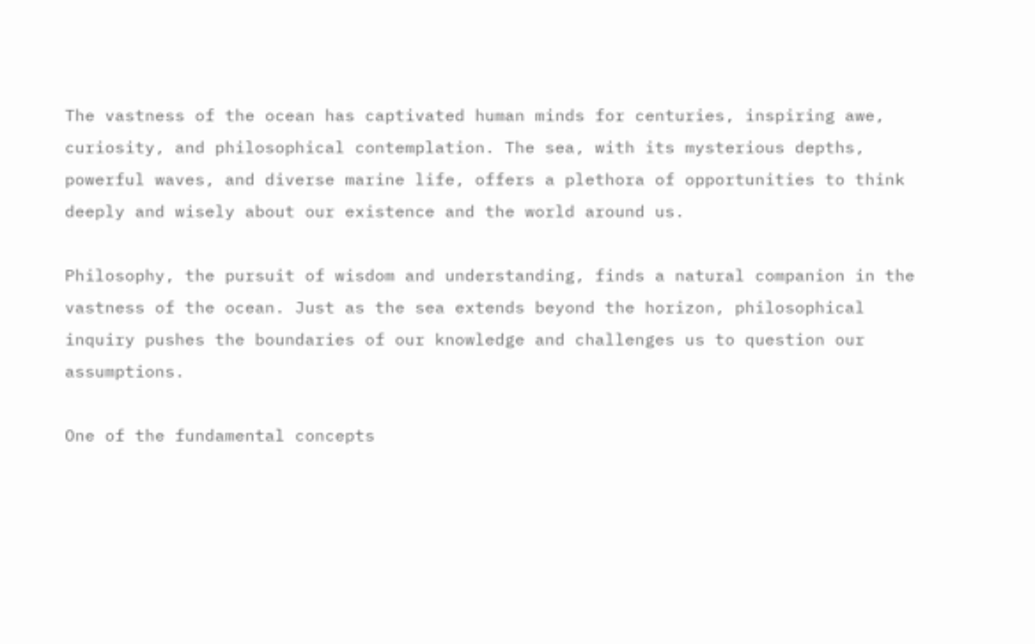The vastness of the ocean has captivated human minds for centuries, inspiring awe, curiosity, and philosophical contemplation. The sea, with its mysterious depths, powerful waves, and diverse marine life, offers a plethora of opportunities to think deeply and wisely about our existence and the world around us.

Philosophy, the pursuit of wisdom and understanding, finds a natural companion in the vastness of the ocean. Just as the sea extends beyond the horizon, philosophical inquiry pushes the boundaries of our knowledge and challenges us to question our assumptions.

One of the fundamental concepts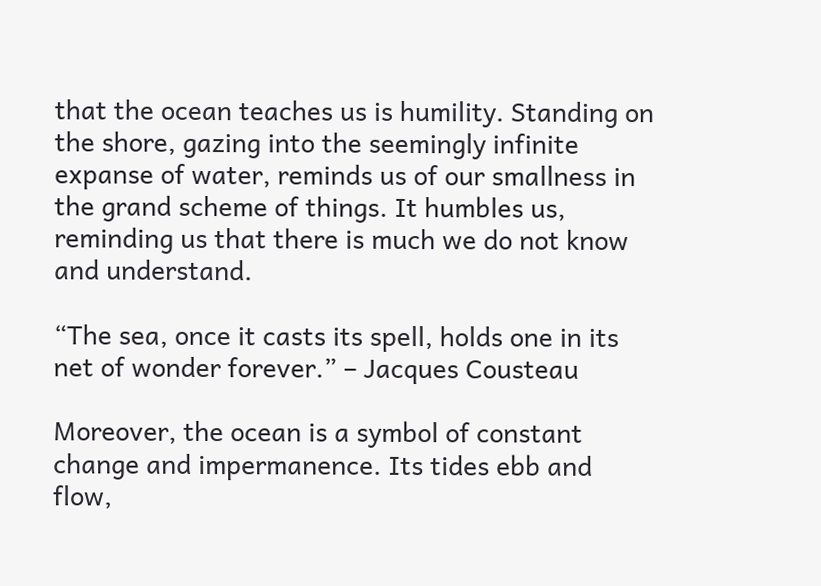that the ocean teaches us is humility. Standing on the shore, gazing into the seemingly infinite expanse of water, reminds us of our smallness in the grand scheme of things. It humbles us, reminding us that there is much we do not know and understand.

“The sea, once it casts its spell, holds one in its net of wonder forever.” – Jacques Cousteau

Moreover, the ocean is a symbol of constant change and impermanence. Its tides ebb and flow,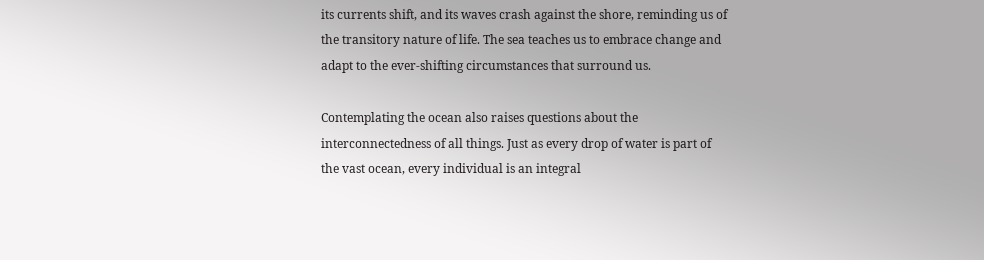its currents shift, and its waves crash against the shore, reminding us of the transitory nature of life. The sea teaches us to embrace change and adapt to the ever-shifting circumstances that surround us.

Contemplating the ocean also raises questions about the interconnectedness of all things. Just as every drop of water is part of the vast ocean, every individual is an integral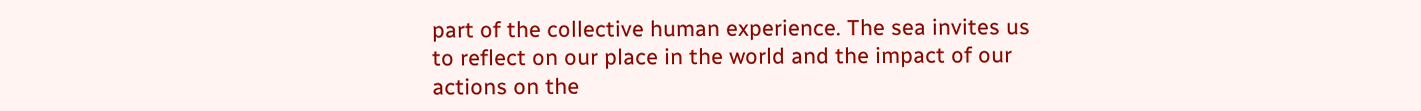part of the collective human experience. The sea invites us to reflect on our place in the world and the impact of our actions on the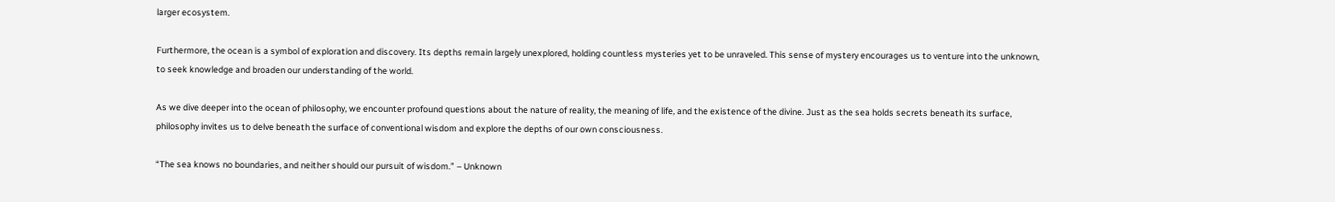larger ecosystem.

Furthermore, the ocean is a symbol of exploration and discovery. Its depths remain largely unexplored, holding countless mysteries yet to be unraveled. This sense of mystery encourages us to venture into the unknown, to seek knowledge and broaden our understanding of the world.

As we dive deeper into the ocean of philosophy, we encounter profound questions about the nature of reality, the meaning of life, and the existence of the divine. Just as the sea holds secrets beneath its surface, philosophy invites us to delve beneath the surface of conventional wisdom and explore the depths of our own consciousness.

“The sea knows no boundaries, and neither should our pursuit of wisdom.” – Unknown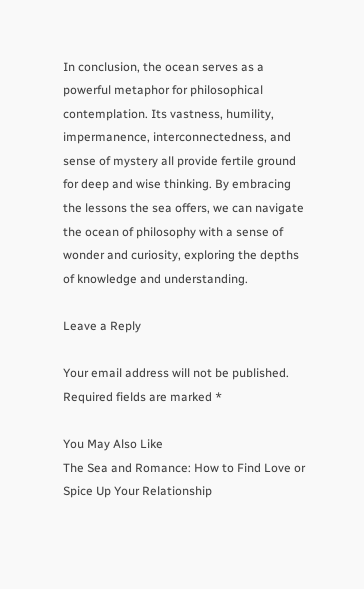In conclusion, the ocean serves as a powerful metaphor for philosophical contemplation. Its vastness, humility, impermanence, interconnectedness, and sense of mystery all provide fertile ground for deep and wise thinking. By embracing the lessons the sea offers, we can navigate the ocean of philosophy with a sense of wonder and curiosity, exploring the depths of knowledge and understanding.

Leave a Reply

Your email address will not be published. Required fields are marked *

You May Also Like
The Sea and Romance: How to Find Love or Spice Up Your Relationship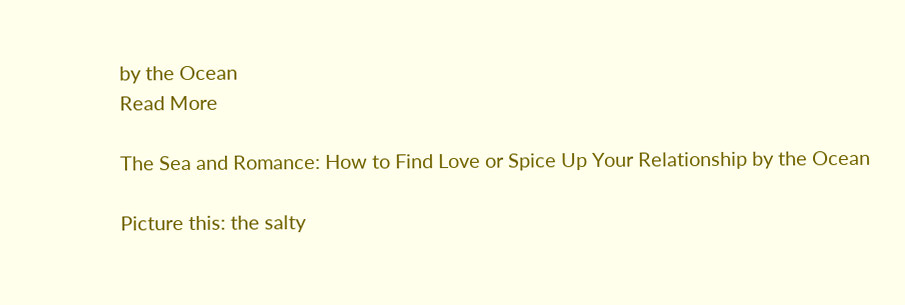by the Ocean
Read More

The Sea and Romance: How to Find Love or Spice Up Your Relationship by the Ocean

Picture this: the salty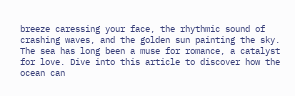breeze caressing your face, the rhythmic sound of crashing waves, and the golden sun painting the sky. The sea has long been a muse for romance, a catalyst for love. Dive into this article to discover how the ocean can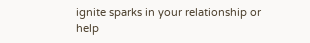ignite sparks in your relationship or help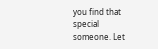you find that special someone. Let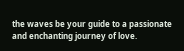the waves be your guide to a passionate and enchanting journey of love.